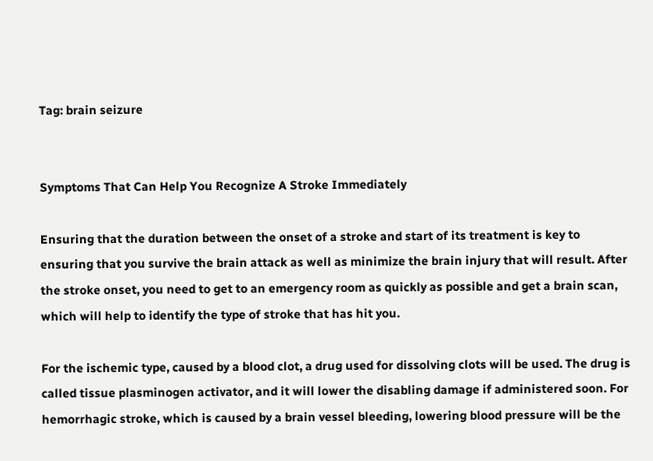Tag: brain seizure


Symptoms That Can Help You Recognize A Stroke Immediately

Ensuring that the duration between the onset of a stroke and start of its treatment is key to ensuring that you survive the brain attack as well as minimize the brain injury that will result. After the stroke onset, you need to get to an emergency room as quickly as possible and get a brain scan, which will help to identify the type of stroke that has hit you.

For the ischemic type, caused by a blood clot, a drug used for dissolving clots will be used. The drug is called tissue plasminogen activator, and it will lower the disabling damage if administered soon. For hemorrhagic stroke, which is caused by a brain vessel bleeding, lowering blood pressure will be the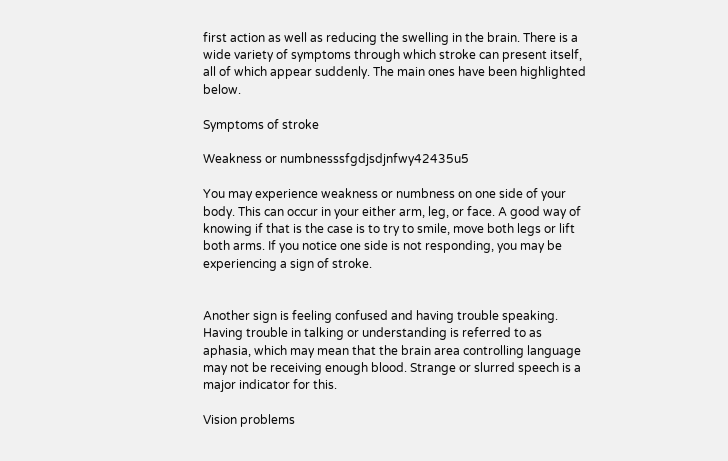first action as well as reducing the swelling in the brain. There is a wide variety of symptoms through which stroke can present itself, all of which appear suddenly. The main ones have been highlighted below.

Symptoms of stroke

Weakness or numbnesssfgdjsdjnfwy42435u5

You may experience weakness or numbness on one side of your body. This can occur in your either arm, leg, or face. A good way of knowing if that is the case is to try to smile, move both legs or lift both arms. If you notice one side is not responding, you may be experiencing a sign of stroke.


Another sign is feeling confused and having trouble speaking. Having trouble in talking or understanding is referred to as aphasia, which may mean that the brain area controlling language may not be receiving enough blood. Strange or slurred speech is a major indicator for this.

Vision problems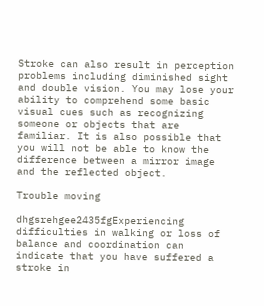Stroke can also result in perception problems including diminished sight and double vision. You may lose your ability to comprehend some basic visual cues such as recognizing someone or objects that are familiar. It is also possible that you will not be able to know the difference between a mirror image and the reflected object.

Trouble moving

dhgsrehgee2435fgExperiencing difficulties in walking or loss of balance and coordination can indicate that you have suffered a stroke in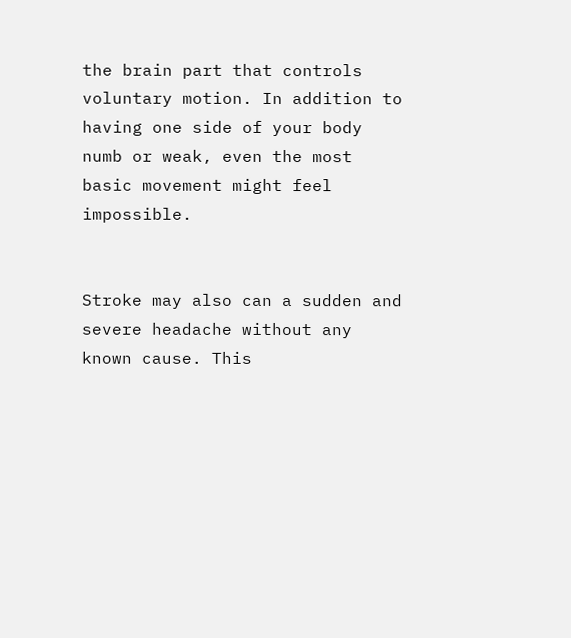the brain part that controls voluntary motion. In addition to having one side of your body numb or weak, even the most basic movement might feel impossible.


Stroke may also can a sudden and severe headache without any known cause. This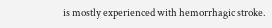is mostly experienced with hemorrhagic stroke.